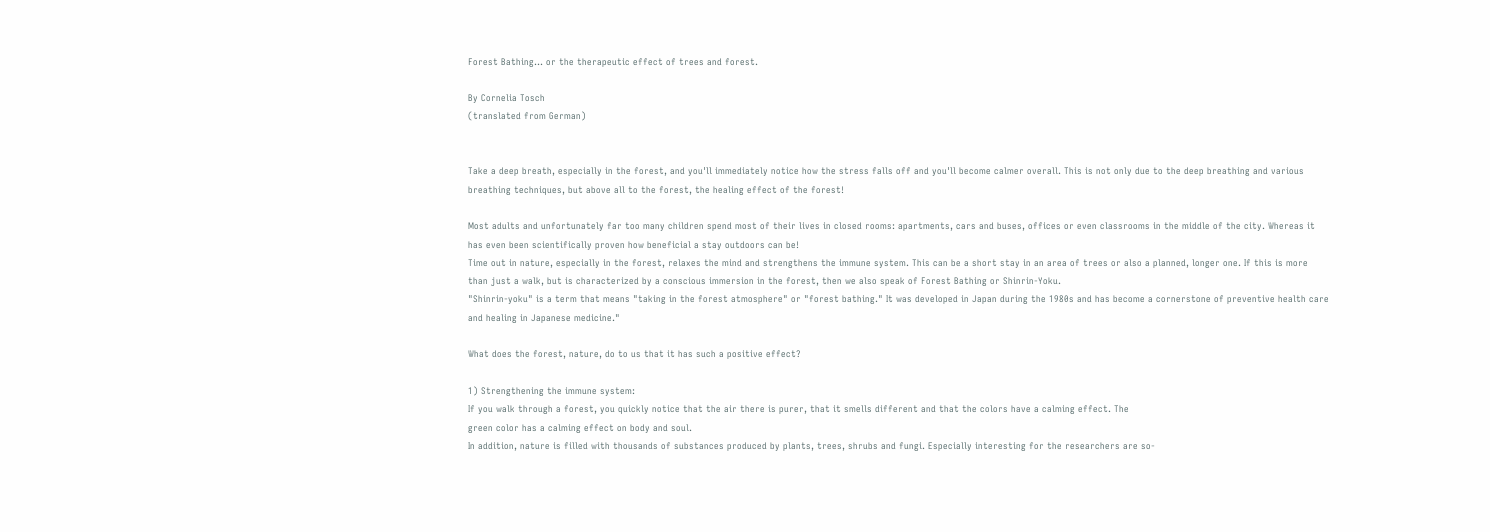Forest Bathing... or the therapeutic effect of trees and forest.

By Cornelia Tosch
(translated from German)


Take a deep breath, especially in the forest, and you'll immediately notice how the stress falls off and you'll become calmer overall. This is not only due to the deep breathing and various breathing techniques, but above all to the forest, the healing effect of the forest!

Most adults and unfortunately far too many children spend most of their lives in closed rooms: apartments, cars and buses, offices or even classrooms in the middle of the city. Whereas it has even been scientifically proven how beneficial a stay outdoors can be!
Time out in nature, especially in the forest, relaxes the mind and strengthens the immune system. This can be a short stay in an area of trees or also a planned, longer one. If this is more than just a walk, but is characterized by a conscious immersion in the forest, then we also speak of Forest Bathing or Shinrin-Yoku.
"Shinrin-yoku" is a term that means "taking in the forest atmosphere" or "forest bathing." It was developed in Japan during the 1980s and has become a cornerstone of preventive health care and healing in Japanese medicine."

What does the forest, nature, do to us that it has such a positive effect?

1) Strengthening the immune system:
If you walk through a forest, you quickly notice that the air there is purer, that it smells different and that the colors have a calming effect. The
green color has a calming effect on body and soul.
In addition, nature is filled with thousands of substances produced by plants, trees, shrubs and fungi. Especially interesting for the researchers are so-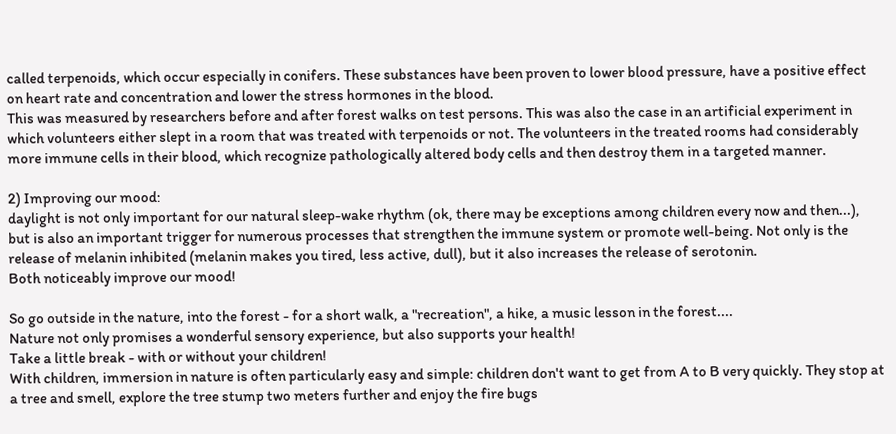called terpenoids, which occur especially in conifers. These substances have been proven to lower blood pressure, have a positive effect on heart rate and concentration and lower the stress hormones in the blood.
This was measured by researchers before and after forest walks on test persons. This was also the case in an artificial experiment in which volunteers either slept in a room that was treated with terpenoids or not. The volunteers in the treated rooms had considerably more immune cells in their blood, which recognize pathologically altered body cells and then destroy them in a targeted manner.

2) Improving our mood:
daylight is not only important for our natural sleep-wake rhythm (ok, there may be exceptions among children every now and then...), but is also an important trigger for numerous processes that strengthen the immune system or promote well-being. Not only is the release of melanin inhibited (melanin makes you tired, less active, dull), but it also increases the release of serotonin.
Both noticeably improve our mood!

So go outside in the nature, into the forest - for a short walk, a "recreation", a hike, a music lesson in the forest....
Nature not only promises a wonderful sensory experience, but also supports your health!
Take a little break - with or without your children!
With children, immersion in nature is often particularly easy and simple: children don't want to get from A to B very quickly. They stop at a tree and smell, explore the tree stump two meters further and enjoy the fire bugs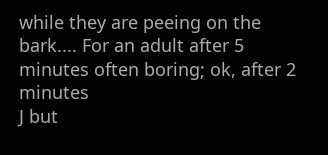while they are peeing on the bark.... For an adult after 5 minutes often boring; ok, after 2 minutes
J but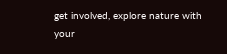get involved, explore nature with your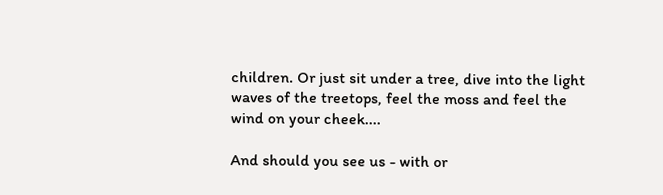children. Or just sit under a tree, dive into the light waves of the treetops, feel the moss and feel the wind on your cheek....

And should you see us - with or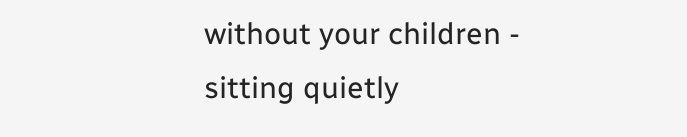without your children - sitting quietly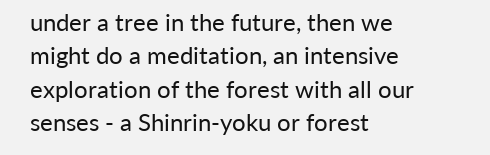under a tree in the future, then we might do a meditation, an intensive exploration of the forest with all our senses - a Shinrin-yoku or forest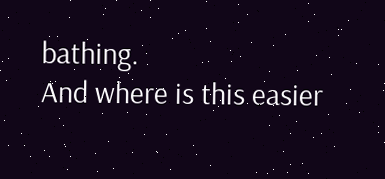bathing.
And where is this easier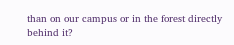than on our campus or in the forest directly behind it?